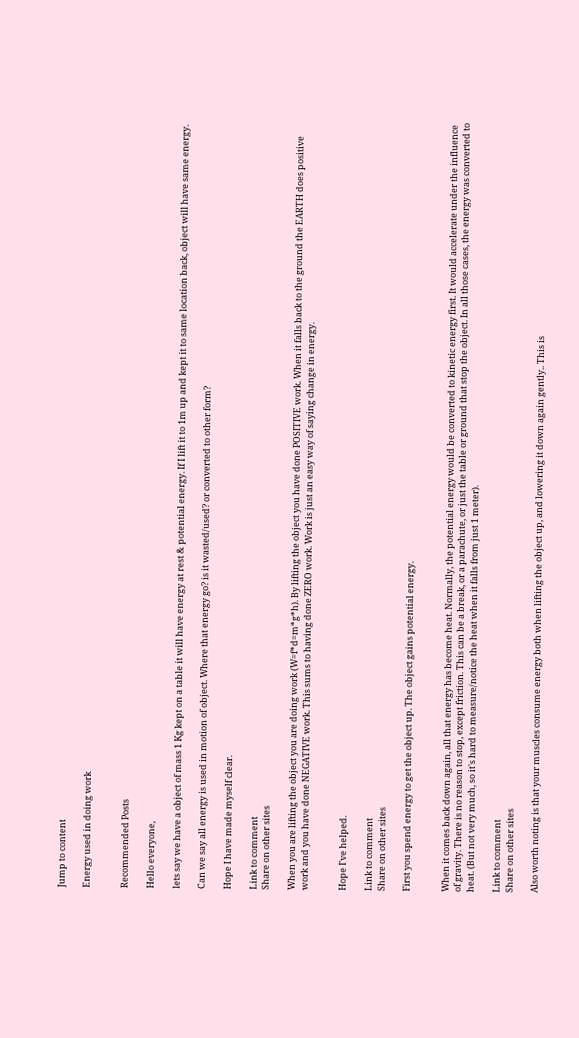Jump to content

Energy used in doing work


Recommended Posts

Hello everyone,

lets say we have a object of mass 1 Kg kept on a table it will have energy at rest & potential energy. If I lift it to 1m up and kept it to same location back, object will have same energy.

Can we say all energy is used in motion of object. Where that energy go? is it wasted/used? or converted to other form?

Hope I have made myself clear.

Link to comment
Share on other sites

When you are lifting the object you are doing work (W=f*d=m*g*h). By lifting the object you have done POSITIVE work. When it falls back to the ground the EARTH does positive work and you have done NEGATIVE work. This sums to having done ZERO work. Work is just an easy way of saying change in energy.


Hope I've helped.

Link to comment
Share on other sites

First you spend energy to get the object up. The object gains potential energy.


When it comes back down again, all that energy has become heat. Normally, the potential energy would be converted to kinetic energy first. It would accelerate under the influence of gravity. There is no reason to stop, except friction. This can be a break, or a parachute, or just the table or ground that stop the object. In all those cases, the energy was converted to heat. (But not very much, so it's hard to measure/notice the heat when it falls from just 1 meter).

Link to comment
Share on other sites

Also worth noting is that your muscles consume energy both when lifting the object up, and lowering it down again gently.. This is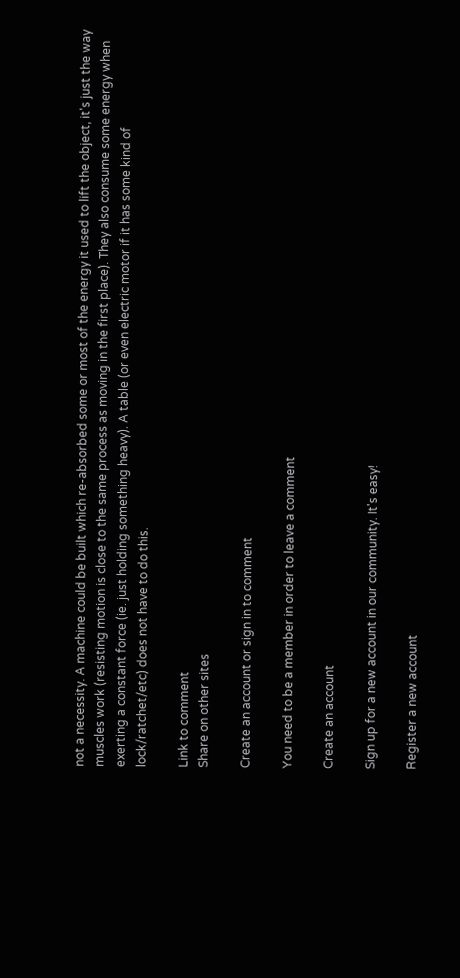not a necessity. A machine could be built which re-absorbed some or most of the energy it used to lift the object, it's just the way muscles work (resisting motion is close to the same process as moving in the first place). They also consume some energy when exerting a constant force (ie. just holding something heavy). A table (or even electric motor if it has some kind of lock/ratchet/etc) does not have to do this.

Link to comment
Share on other sites

Create an account or sign in to comment

You need to be a member in order to leave a comment

Create an account

Sign up for a new account in our community. It's easy!

Register a new account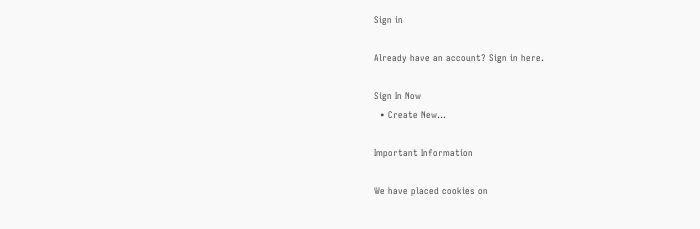Sign in

Already have an account? Sign in here.

Sign In Now
  • Create New...

Important Information

We have placed cookies on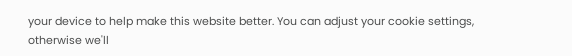your device to help make this website better. You can adjust your cookie settings, otherwise we'll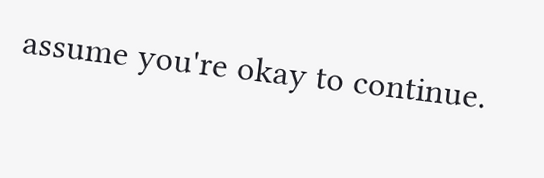assume you're okay to continue.